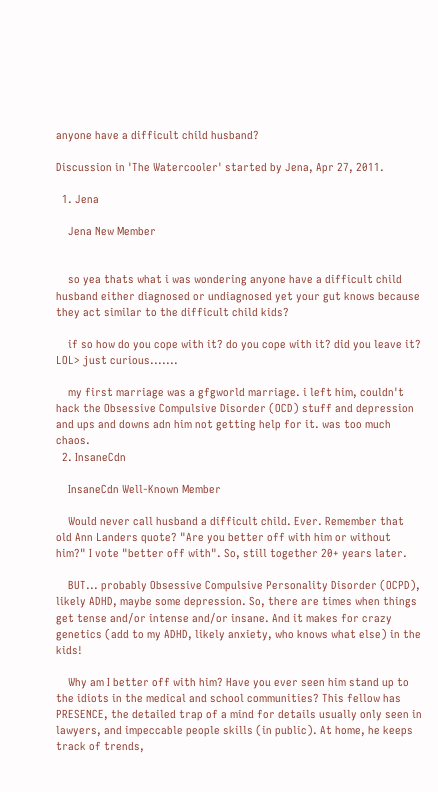anyone have a difficult child husband?

Discussion in 'The Watercooler' started by Jena, Apr 27, 2011.

  1. Jena

    Jena New Member


    so yea thats what i was wondering anyone have a difficult child husband either diagnosed or undiagnosed yet your gut knows because they act similar to the difficult child kids?

    if so how do you cope with it? do you cope with it? did you leave it? LOL> just curious.......

    my first marriage was a gfgworld marriage. i left him, couldn't hack the Obsessive Compulsive Disorder (OCD) stuff and depression and ups and downs adn him not getting help for it. was too much chaos.
  2. InsaneCdn

    InsaneCdn Well-Known Member

    Would never call husband a difficult child. Ever. Remember that old Ann Landers quote? "Are you better off with him or without him?" I vote "better off with". So, still together 20+ years later.

    BUT... probably Obsessive Compulsive Personality Disorder (OCPD), likely ADHD, maybe some depression. So, there are times when things get tense and/or intense and/or insane. And it makes for crazy genetics (add to my ADHD, likely anxiety, who knows what else) in the kids!

    Why am I better off with him? Have you ever seen him stand up to the idiots in the medical and school communities? This fellow has PRESENCE, the detailed trap of a mind for details usually only seen in lawyers, and impeccable people skills (in public). At home, he keeps track of trends,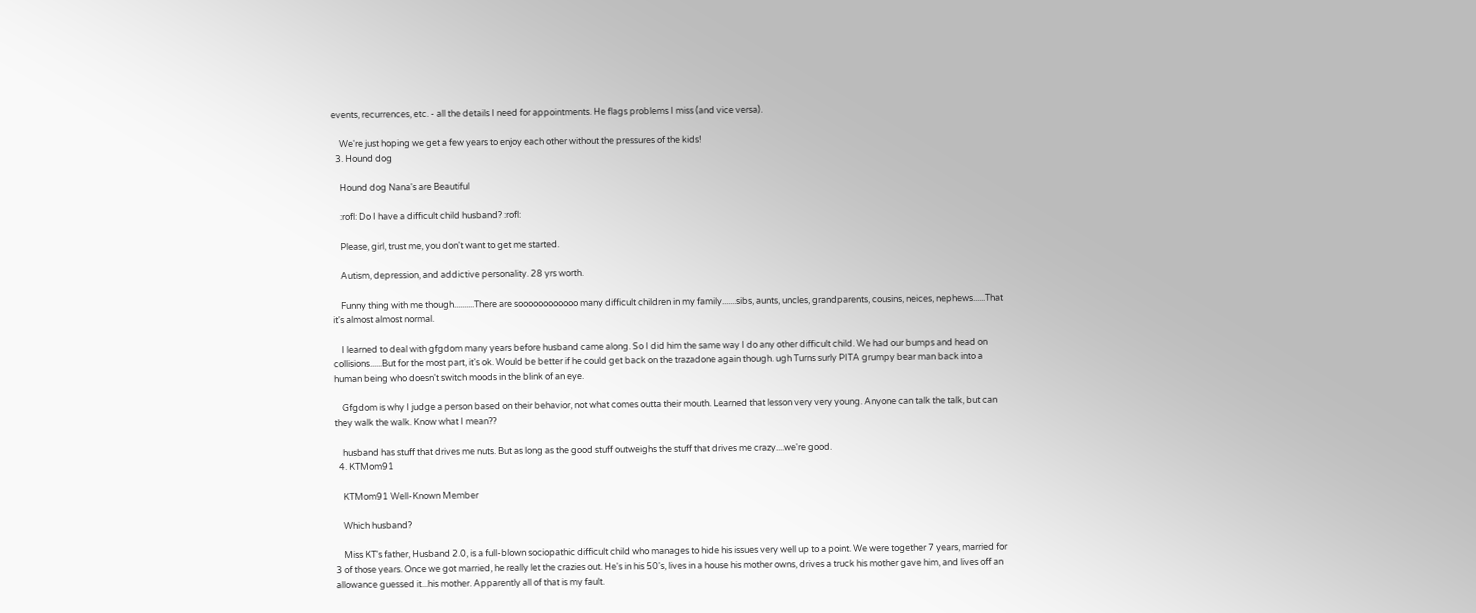events, recurrences, etc. - all the details I need for appointments. He flags problems I miss (and vice versa).

    We're just hoping we get a few years to enjoy each other without the pressures of the kids!
  3. Hound dog

    Hound dog Nana's are Beautiful

    :rofl: Do I have a difficult child husband? :rofl:

    Please, girl, trust me, you don't want to get me started.

    Autism, depression, and addictive personality. 28 yrs worth.

    Funny thing with me though..........There are soooooooooooo many difficult children in my family.......sibs, aunts, uncles, grandparents, cousins, neices, nephews......That it's almost almost normal.

    I learned to deal with gfgdom many years before husband came along. So I did him the same way I do any other difficult child. We had our bumps and head on collisions......But for the most part, it's ok. Would be better if he could get back on the trazadone again though. ugh Turns surly PITA grumpy bear man back into a human being who doesn't switch moods in the blink of an eye.

    Gfgdom is why I judge a person based on their behavior, not what comes outta their mouth. Learned that lesson very very young. Anyone can talk the talk, but can they walk the walk. Know what I mean??

    husband has stuff that drives me nuts. But as long as the good stuff outweighs the stuff that drives me crazy....we're good.
  4. KTMom91

    KTMom91 Well-Known Member

    Which husband?

    Miss KT's father, Husband 2.0, is a full-blown sociopathic difficult child who manages to hide his issues very well up to a point. We were together 7 years, married for 3 of those years. Once we got married, he really let the crazies out. He's in his 50's, lives in a house his mother owns, drives a truck his mother gave him, and lives off an allowance guessed it...his mother. Apparently all of that is my fault.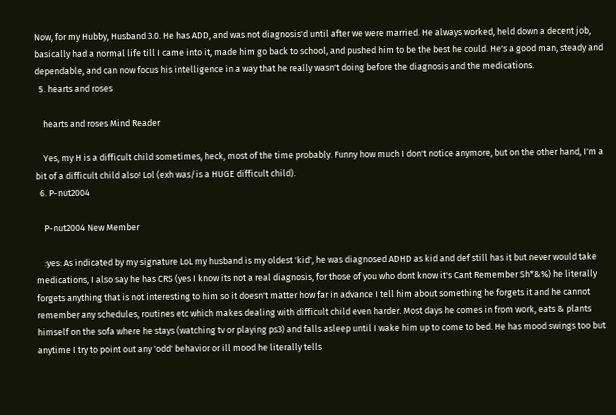Now, for my Hubby, Husband 3.0. He has ADD, and was not diagnosis'd until after we were married. He always worked, held down a decent job, basically had a normal life till I came into it, made him go back to school, and pushed him to be the best he could. He's a good man, steady and dependable, and can now focus his intelligence in a way that he really wasn't doing before the diagnosis and the medications.
  5. hearts and roses

    hearts and roses Mind Reader

    Yes, my H is a difficult child sometimes, heck, most of the time probably. Funny how much I don't notice anymore, but on the other hand, I'm a bit of a difficult child also! Lol (exh was/is a HUGE difficult child).
  6. P-nut2004

    P-nut2004 New Member

    :yes: As indicated by my signature LoL my husband is my oldest 'kid', he was diagnosed ADHD as kid and def still has it but never would take medications, I also say he has CRS (yes I know its not a real diagnosis, for those of you who dont know it's Cant Remember Sh*&%) he literally forgets anything that is not interesting to him so it doesn't matter how far in advance I tell him about something he forgets it and he cannot remember any schedules, routines etc which makes dealing with difficult child even harder. Most days he comes in from work, eats & plants himself on the sofa where he stays (watching tv or playing ps3) and falls asleep until I wake him up to come to bed. He has mood swings too but anytime I try to point out any 'odd' behavior or ill mood he literally tells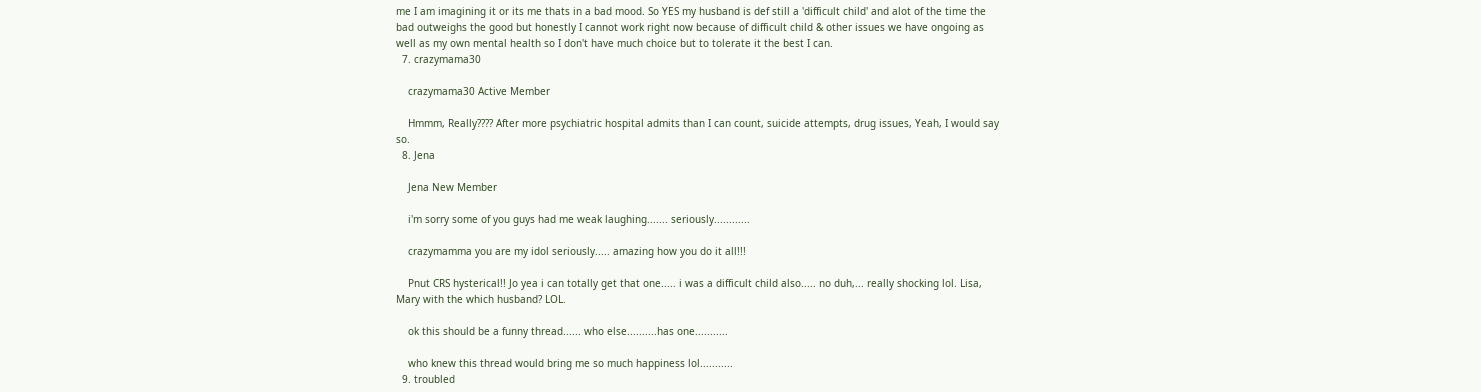me I am imagining it or its me thats in a bad mood. So YES my husband is def still a 'difficult child' and alot of the time the bad outweighs the good but honestly I cannot work right now because of difficult child & other issues we have ongoing as well as my own mental health so I don't have much choice but to tolerate it the best I can.
  7. crazymama30

    crazymama30 Active Member

    Hmmm, Really???? After more psychiatric hospital admits than I can count, suicide attempts, drug issues, Yeah, I would say so.
  8. Jena

    Jena New Member

    i'm sorry some of you guys had me weak laughing....... seriously............

    crazymamma you are my idol seriously..... amazing how you do it all!!!

    Pnut CRS hysterical!! Jo yea i can totally get that one..... i was a difficult child also..... no duh,... really shocking lol. Lisa, Mary with the which husband? LOL.

    ok this should be a funny thread...... who else..........has one...........

    who knew this thread would bring me so much happiness lol...........
  9. troubled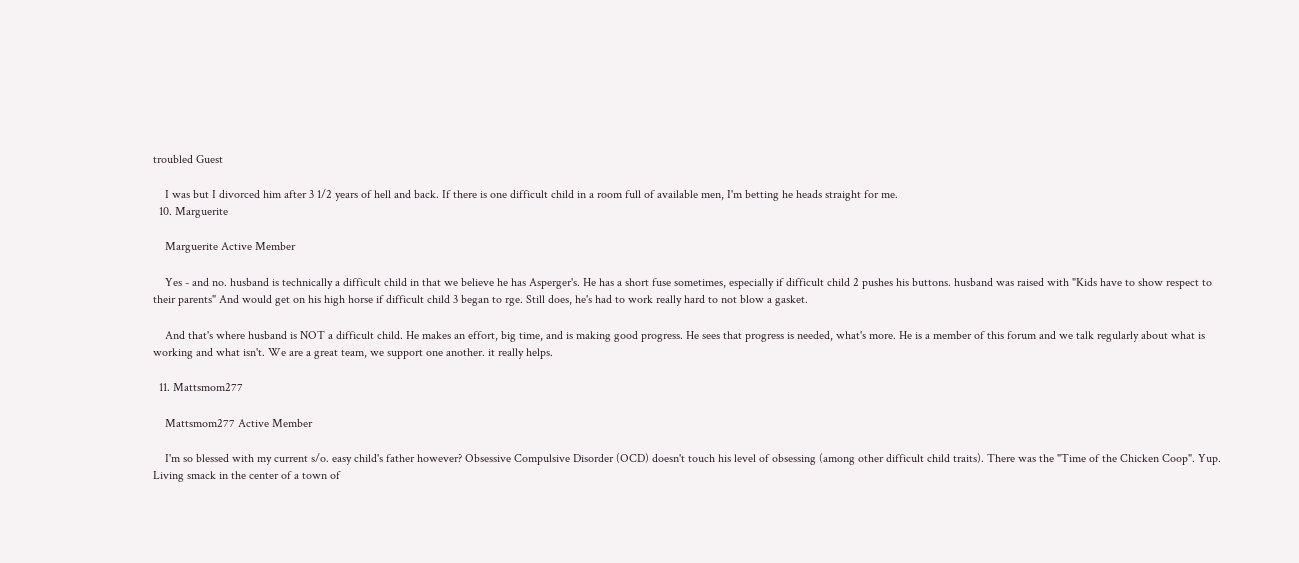troubled Guest

    I was but I divorced him after 3 1/2 years of hell and back. If there is one difficult child in a room full of available men, I'm betting he heads straight for me.
  10. Marguerite

    Marguerite Active Member

    Yes - and no. husband is technically a difficult child in that we believe he has Asperger's. He has a short fuse sometimes, especially if difficult child 2 pushes his buttons. husband was raised with "Kids have to show respect to their parents" And would get on his high horse if difficult child 3 began to rge. Still does, he's had to work really hard to not blow a gasket.

    And that's where husband is NOT a difficult child. He makes an effort, big time, and is making good progress. He sees that progress is needed, what's more. He is a member of this forum and we talk regularly about what is working and what isn't. We are a great team, we support one another. it really helps.

  11. Mattsmom277

    Mattsmom277 Active Member

    I'm so blessed with my current s/o. easy child's father however? Obsessive Compulsive Disorder (OCD) doesn't touch his level of obsessing (among other difficult child traits). There was the "Time of the Chicken Coop". Yup. Living smack in the center of a town of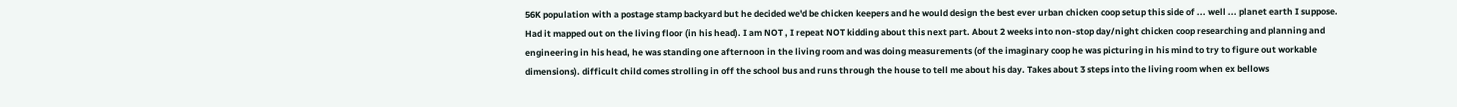56K population with a postage stamp backyard but he decided we'd be chicken keepers and he would design the best ever urban chicken coop setup this side of ... well ... planet earth I suppose. Had it mapped out on the living floor (in his head). I am NOT , I repeat NOT kidding about this next part. About 2 weeks into non-stop day/night chicken coop researching and planning and engineering in his head, he was standing one afternoon in the living room and was doing measurements (of the imaginary coop he was picturing in his mind to try to figure out workable dimensions). difficult child comes strolling in off the school bus and runs through the house to tell me about his day. Takes about 3 steps into the living room when ex bellows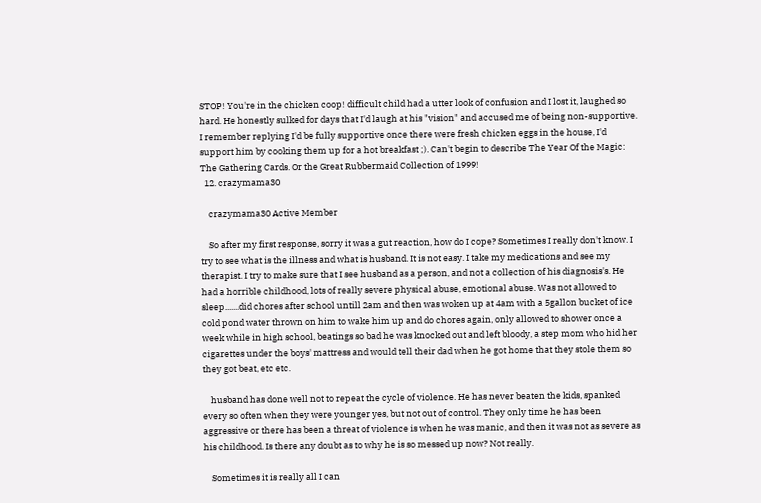STOP! You're in the chicken coop! difficult child had a utter look of confusion and I lost it, laughed so hard. He honestly sulked for days that I'd laugh at his "vision" and accused me of being non-supportive. I remember replying I'd be fully supportive once there were fresh chicken eggs in the house, I'd support him by cooking them up for a hot breakfast ;). Can't begin to describe The Year Of the Magic: The Gathering Cards. Or the Great Rubbermaid Collection of 1999!
  12. crazymama30

    crazymama30 Active Member

    So after my first response, sorry it was a gut reaction, how do I cope? Sometimes I really don't know. I try to see what is the illness and what is husband. It is not easy. I take my medications and see my therapist. I try to make sure that I see husband as a person, and not a collection of his diagnosis's. He had a horrible childhood, lots of really severe physical abuse, emotional abuse. Was not allowed to sleep.......did chores after school untill 2am and then was woken up at 4am with a 5gallon bucket of ice cold pond water thrown on him to wake him up and do chores again, only allowed to shower once a week while in high school, beatings so bad he was knocked out and left bloody, a step mom who hid her cigarettes under the boys' mattress and would tell their dad when he got home that they stole them so they got beat, etc etc.

    husband has done well not to repeat the cycle of violence. He has never beaten the kids, spanked every so often when they were younger yes, but not out of control. They only time he has been aggressive or there has been a threat of violence is when he was manic, and then it was not as severe as his childhood. Is there any doubt as to why he is so messed up now? Not really.

    Sometimes it is really all I can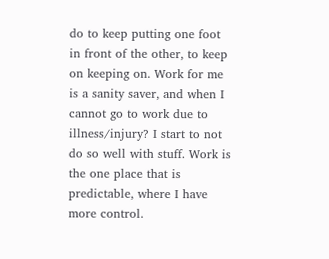do to keep putting one foot in front of the other, to keep on keeping on. Work for me is a sanity saver, and when I cannot go to work due to illness/injury? I start to not do so well with stuff. Work is the one place that is predictable, where I have more control.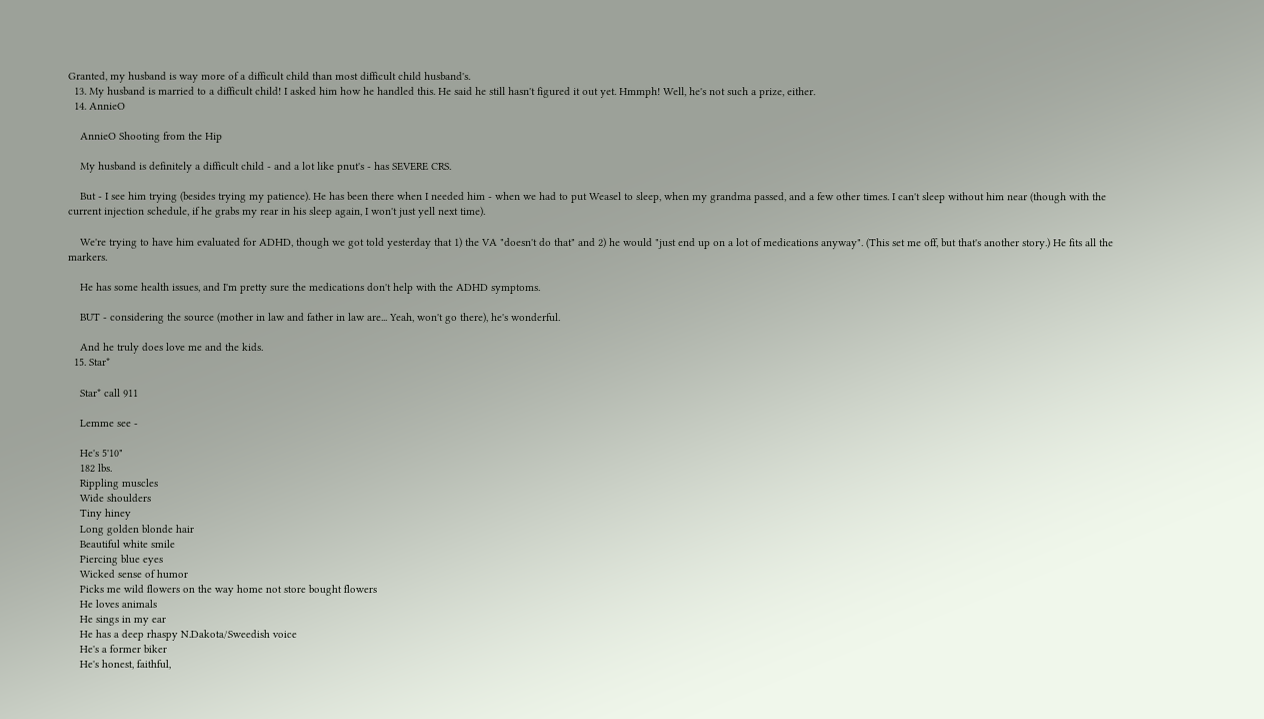Granted, my husband is way more of a difficult child than most difficult child husband's.
  13. My husband is married to a difficult child! I asked him how he handled this. He said he still hasn't figured it out yet. Hmmph! Well, he's not such a prize, either.
  14. AnnieO

    AnnieO Shooting from the Hip

    My husband is definitely a difficult child - and a lot like pnut's - has SEVERE CRS.

    But - I see him trying (besides trying my patience). He has been there when I needed him - when we had to put Weasel to sleep, when my grandma passed, and a few other times. I can't sleep without him near (though with the current injection schedule, if he grabs my rear in his sleep again, I won't just yell next time).

    We're trying to have him evaluated for ADHD, though we got told yesterday that 1) the VA "doesn't do that" and 2) he would "just end up on a lot of medications anyway". (This set me off, but that's another story.) He fits all the markers.

    He has some health issues, and I'm pretty sure the medications don't help with the ADHD symptoms.

    BUT - considering the source (mother in law and father in law are... Yeah, won't go there), he's wonderful.

    And he truly does love me and the kids.
  15. Star*

    Star* call 911

    Lemme see -

    He's 5'10"
    182 lbs.
    Rippling muscles
    Wide shoulders
    Tiny hiney
    Long golden blonde hair
    Beautiful white smile
    Piercing blue eyes
    Wicked sense of humor
    Picks me wild flowers on the way home not store bought flowers
    He loves animals
    He sings in my ear
    He has a deep rhaspy N.Dakota/Sweedish voice
    He's a former biker
    He's honest, faithful,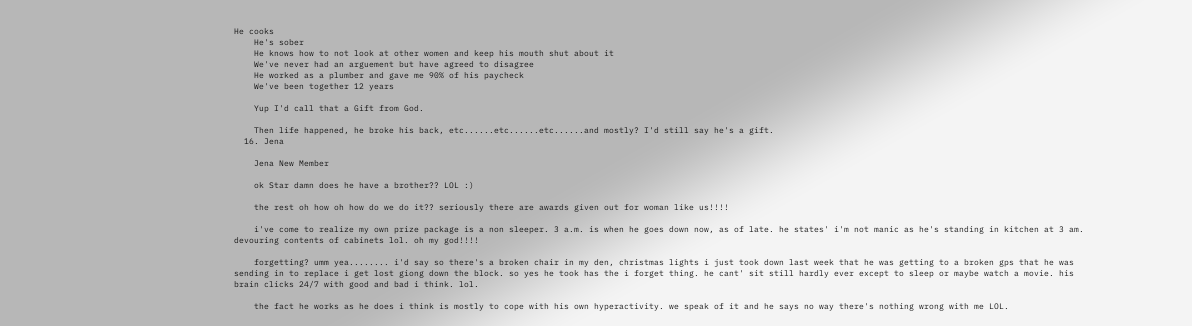He cooks
    He's sober
    He knows how to not look at other women and keep his mouth shut about it
    We've never had an arguement but have agreed to disagree
    He worked as a plumber and gave me 90% of his paycheck
    We've been together 12 years

    Yup I'd call that a Gift from God.

    Then life happened, he broke his back, etc......etc......etc......and mostly? I'd still say he's a gift.
  16. Jena

    Jena New Member

    ok Star damn does he have a brother?? LOL :)

    the rest oh how oh how do we do it?? seriously there are awards given out for woman like us!!!!

    i've come to realize my own prize package is a non sleeper. 3 a.m. is when he goes down now, as of late. he states' i'm not manic as he's standing in kitchen at 3 am. devouring contents of cabinets lol. oh my god!!!!

    forgetting? umm yea........ i'd say so there's a broken chair in my den, christmas lights i just took down last week that he was getting to a broken gps that he was sending in to replace i get lost giong down the block. so yes he took has the i forget thing. he cant' sit still hardly ever except to sleep or maybe watch a movie. his brain clicks 24/7 with good and bad i think. lol.

    the fact he works as he does i think is mostly to cope with his own hyperactivity. we speak of it and he says no way there's nothing wrong with me LOL.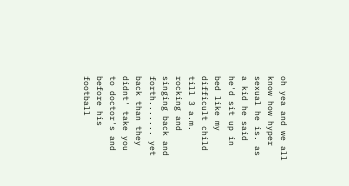oh yea and we all know how hyper sexual he is. as a kid he said he'd sit up in bed like my difficult child till 3 a.m. rocking and singing back and forth....... yet back than they didnt' take you to doctor's and before his football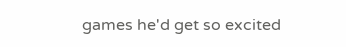games he'd get so excited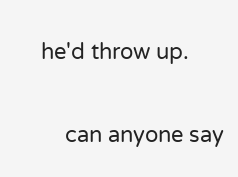he'd throw up.

    can anyone say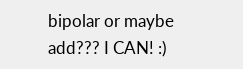bipolar or maybe add??? I CAN! :)